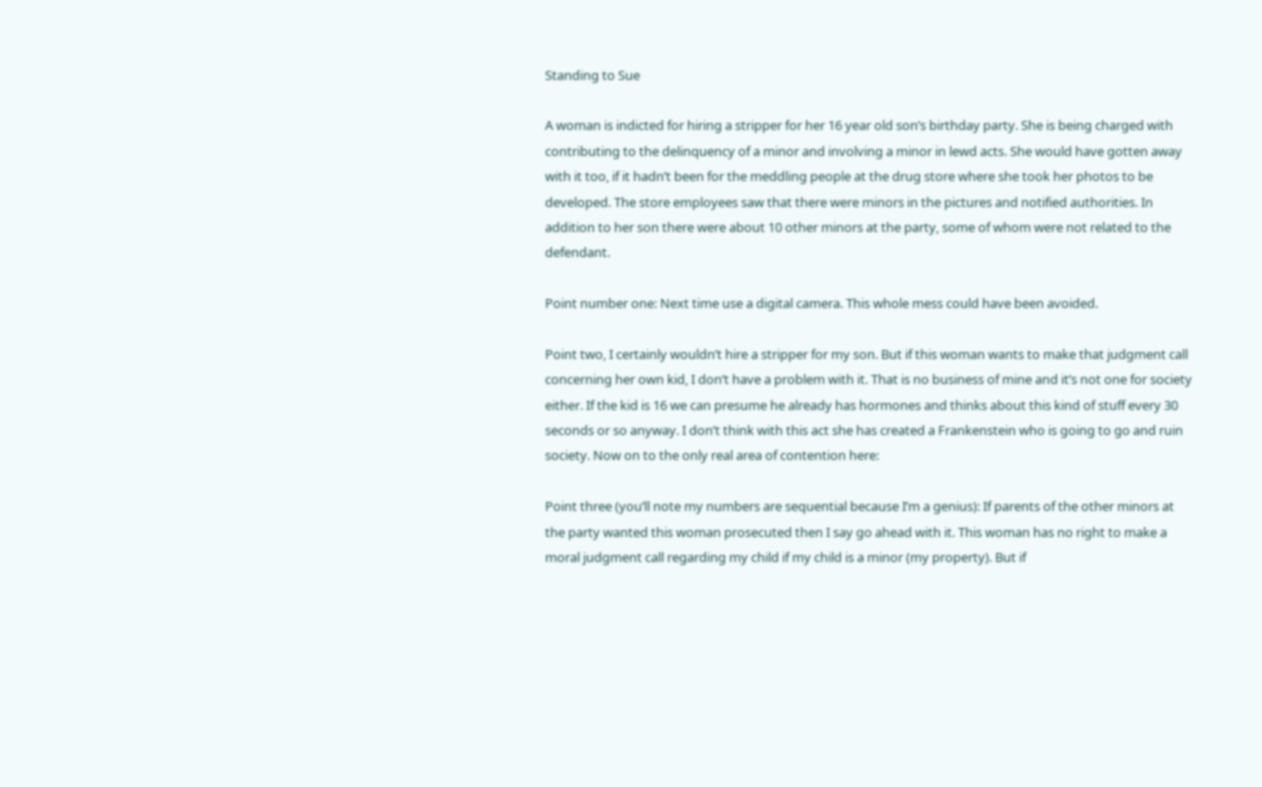Standing to Sue

A woman is indicted for hiring a stripper for her 16 year old son’s birthday party. She is being charged with contributing to the delinquency of a minor and involving a minor in lewd acts. She would have gotten away with it too, if it hadn’t been for the meddling people at the drug store where she took her photos to be developed. The store employees saw that there were minors in the pictures and notified authorities. In addition to her son there were about 10 other minors at the party, some of whom were not related to the defendant.

Point number one: Next time use a digital camera. This whole mess could have been avoided.

Point two, I certainly wouldn’t hire a stripper for my son. But if this woman wants to make that judgment call concerning her own kid, I don’t have a problem with it. That is no business of mine and it’s not one for society either. If the kid is 16 we can presume he already has hormones and thinks about this kind of stuff every 30 seconds or so anyway. I don’t think with this act she has created a Frankenstein who is going to go and ruin society. Now on to the only real area of contention here:

Point three (you’ll note my numbers are sequential because I’m a genius): If parents of the other minors at the party wanted this woman prosecuted then I say go ahead with it. This woman has no right to make a moral judgment call regarding my child if my child is a minor (my property). But if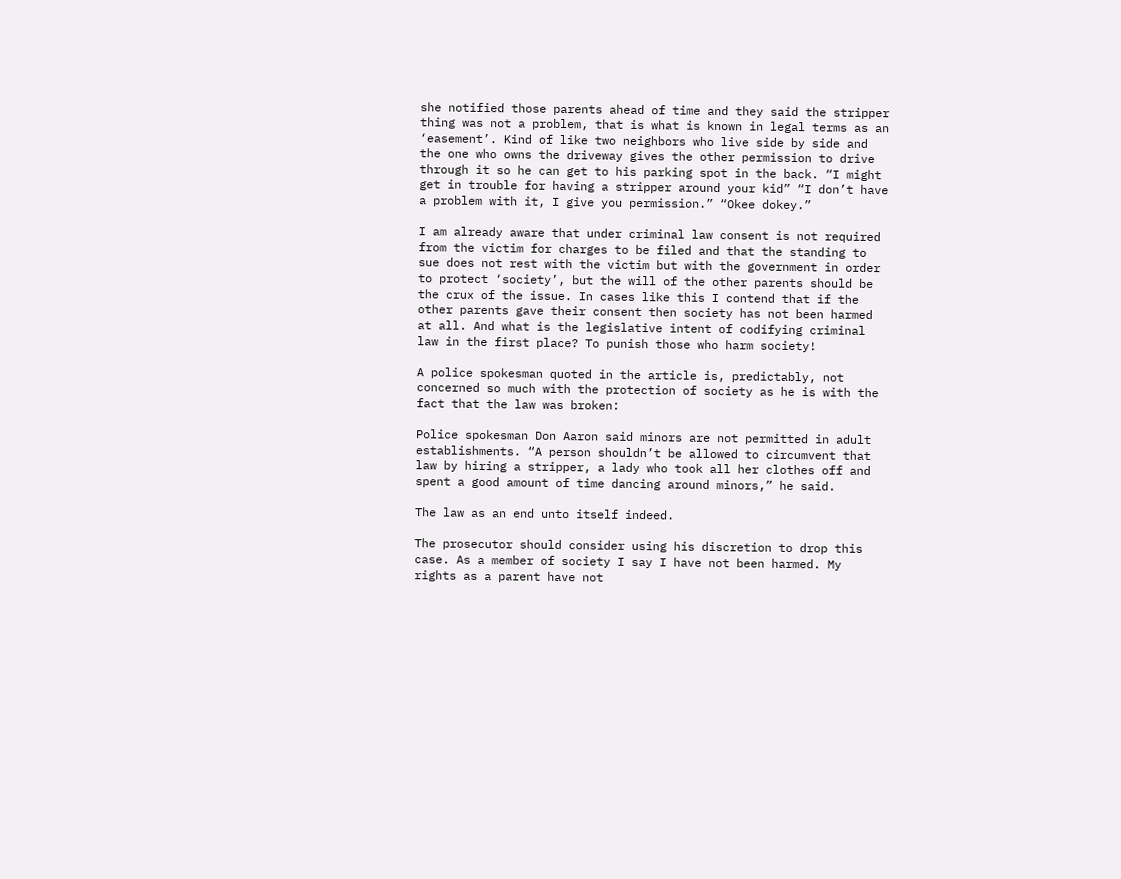she notified those parents ahead of time and they said the stripper thing was not a problem, that is what is known in legal terms as an ‘easement’. Kind of like two neighbors who live side by side and the one who owns the driveway gives the other permission to drive through it so he can get to his parking spot in the back. “I might get in trouble for having a stripper around your kid” “I don’t have a problem with it, I give you permission.” “Okee dokey.”

I am already aware that under criminal law consent is not required from the victim for charges to be filed and that the standing to sue does not rest with the victim but with the government in order to protect ‘society’, but the will of the other parents should be the crux of the issue. In cases like this I contend that if the other parents gave their consent then society has not been harmed at all. And what is the legislative intent of codifying criminal law in the first place? To punish those who harm society!

A police spokesman quoted in the article is, predictably, not concerned so much with the protection of society as he is with the fact that the law was broken:

Police spokesman Don Aaron said minors are not permitted in adult establishments. “A person shouldn’t be allowed to circumvent that law by hiring a stripper, a lady who took all her clothes off and spent a good amount of time dancing around minors,” he said.

The law as an end unto itself indeed.

The prosecutor should consider using his discretion to drop this case. As a member of society I say I have not been harmed. My rights as a parent have not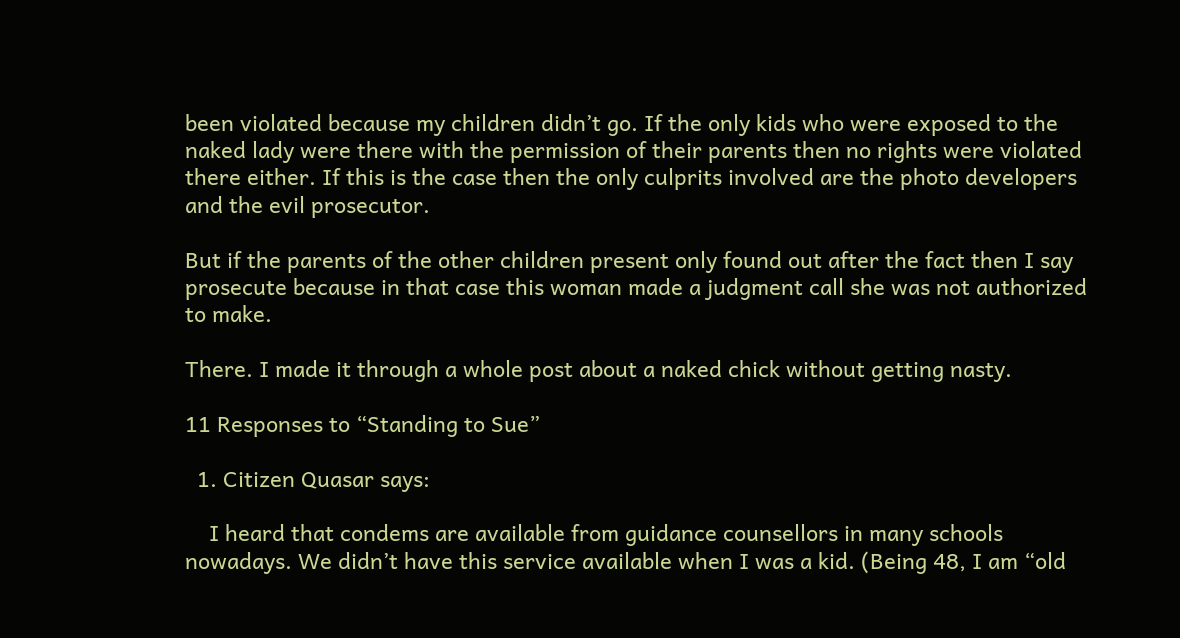been violated because my children didn’t go. If the only kids who were exposed to the naked lady were there with the permission of their parents then no rights were violated there either. If this is the case then the only culprits involved are the photo developers and the evil prosecutor.

But if the parents of the other children present only found out after the fact then I say prosecute because in that case this woman made a judgment call she was not authorized to make.

There. I made it through a whole post about a naked chick without getting nasty.

11 Responses to “Standing to Sue”

  1. Citizen Quasar says:

    I heard that condems are available from guidance counsellors in many schools nowadays. We didn’t have this service available when I was a kid. (Being 48, I am “old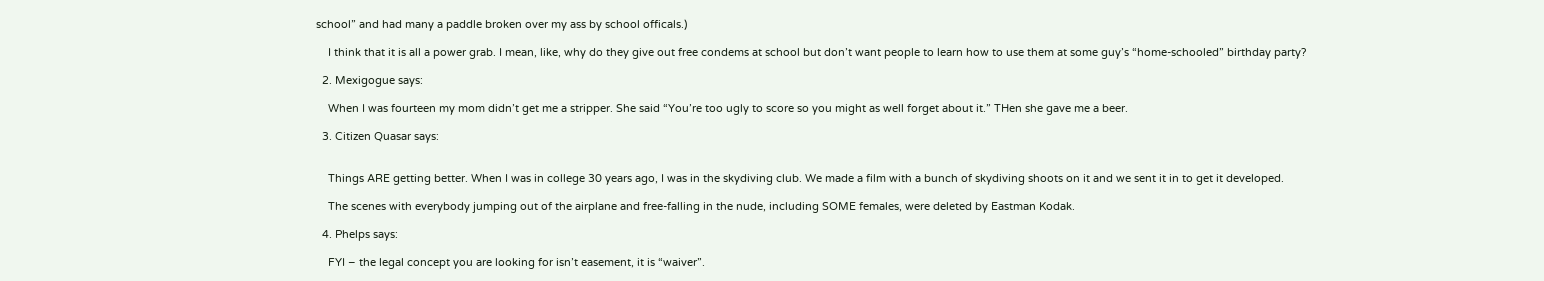school” and had many a paddle broken over my ass by school officals.)

    I think that it is all a power grab. I mean, like, why do they give out free condems at school but don’t want people to learn how to use them at some guy’s “home-schooled” birthday party?

  2. Mexigogue says:

    When I was fourteen my mom didn’t get me a stripper. She said “You’re too ugly to score so you might as well forget about it.” THen she gave me a beer.

  3. Citizen Quasar says:


    Things ARE getting better. When I was in college 30 years ago, I was in the skydiving club. We made a film with a bunch of skydiving shoots on it and we sent it in to get it developed.

    The scenes with everybody jumping out of the airplane and free-falling in the nude, including SOME females, were deleted by Eastman Kodak.

  4. Phelps says:

    FYI – the legal concept you are looking for isn’t easement, it is “waiver”.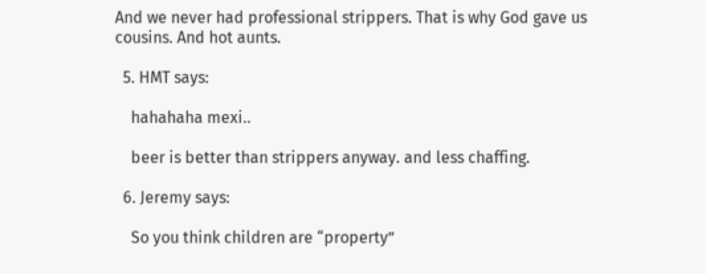And we never had professional strippers. That is why God gave us cousins. And hot aunts.

  5. HMT says:

    hahahaha mexi..

    beer is better than strippers anyway. and less chaffing.

  6. Jeremy says:

    So you think children are “property”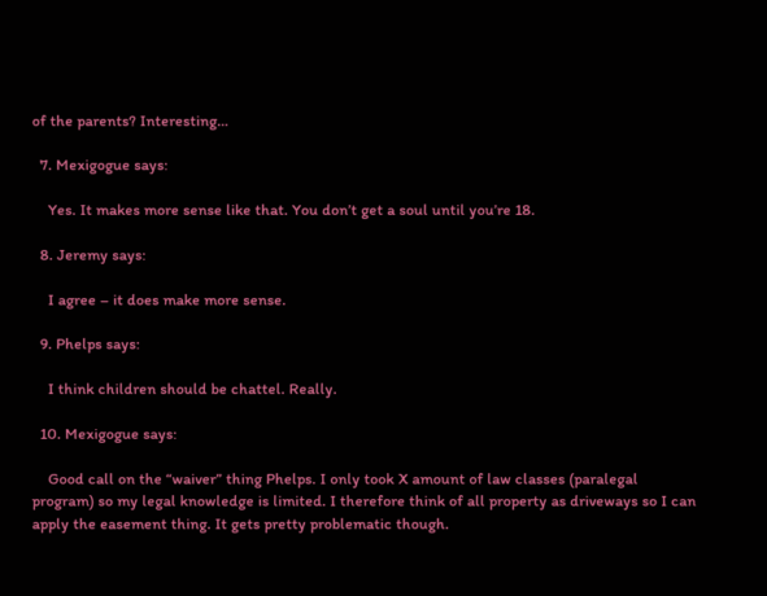of the parents? Interesting…

  7. Mexigogue says:

    Yes. It makes more sense like that. You don’t get a soul until you’re 18.

  8. Jeremy says:

    I agree – it does make more sense.

  9. Phelps says:

    I think children should be chattel. Really.

  10. Mexigogue says:

    Good call on the “waiver” thing Phelps. I only took X amount of law classes (paralegal program) so my legal knowledge is limited. I therefore think of all property as driveways so I can apply the easement thing. It gets pretty problematic though.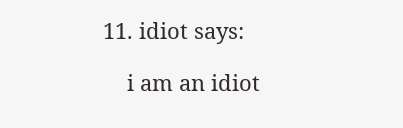11. idiot says:

    i am an idiot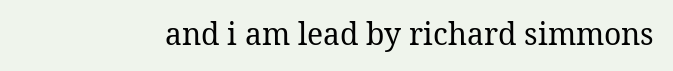and i am lead by richard simmons